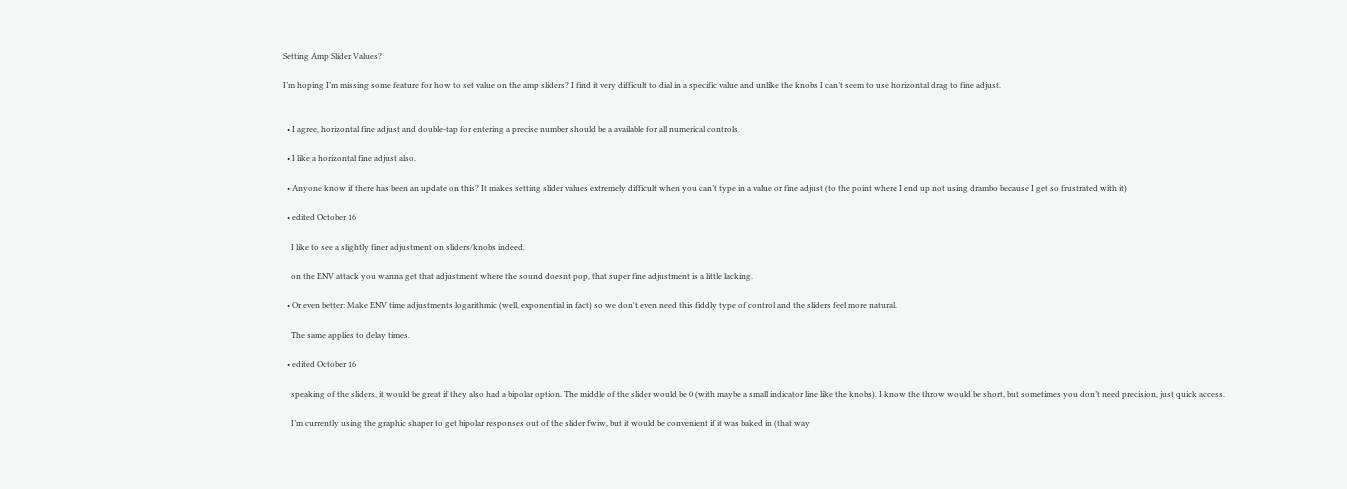Setting Amp Slider Values?

I’m hoping I’m missing some feature for how to set value on the amp sliders? I find it very difficult to dial in a specific value and unlike the knobs I can’t seem to use horizontal drag to fine adjust.


  • I agree, horizontal fine adjust and double-tap for entering a precise number should be a available for all numerical controls.

  • I like a horizontal fine adjust also.

  • Anyone know if there has been an update on this? It makes setting slider values extremely difficult when you can’t type in a value or fine adjust (to the point where I end up not using drambo because I get so frustrated with it)

  • edited October 16

    I like to see a slightly finer adjustment on sliders/knobs indeed.

    on the ENV attack you wanna get that adjustment where the sound doesnt pop, that super fine adjustment is a little lacking.

  • Or even better: Make ENV time adjustments logarithmic (well, exponential in fact) so we don't even need this fiddly type of control and the sliders feel more natural.

    The same applies to delay times.

  • edited October 16

    speaking of the sliders, it would be great if they also had a bipolar option. The middle of the slider would be 0 (with maybe a small indicator line like the knobs). I know the throw would be short, but sometimes you don’t need precision, just quick access.

    I’m currently using the graphic shaper to get bipolar responses out of the slider fwiw, but it would be convenient if it was baked in (that way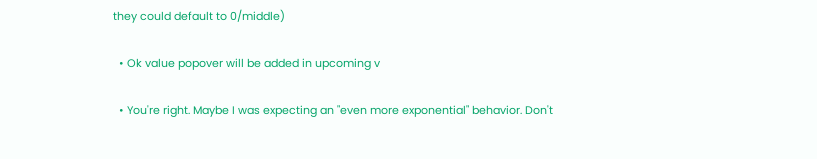they could default to 0/middle)

  • Ok value popover will be added in upcoming v

  • You're right. Maybe I was expecting an "even more exponential" behavior. Don't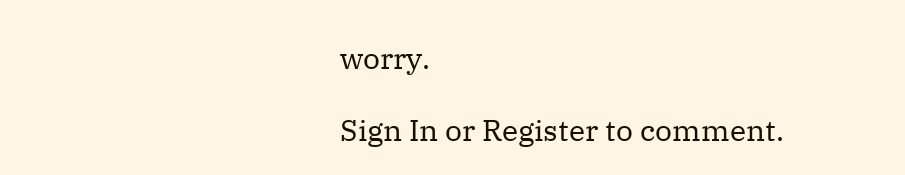worry.

Sign In or Register to comment.